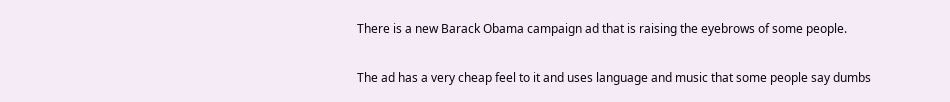There is a new Barack Obama campaign ad that is raising the eyebrows of some people.

The ad has a very cheap feel to it and uses language and music that some people say dumbs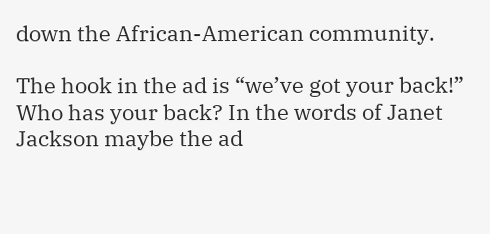down the African-American community.

The hook in the ad is “we’ve got your back!” Who has your back? In the words of Janet Jackson maybe the ad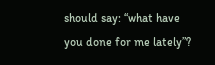should say: “what have you done for me lately”?